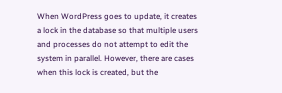When WordPress goes to update, it creates a lock in the database so that multiple users and processes do not attempt to edit the system in parallel. However, there are cases when this lock is created, but the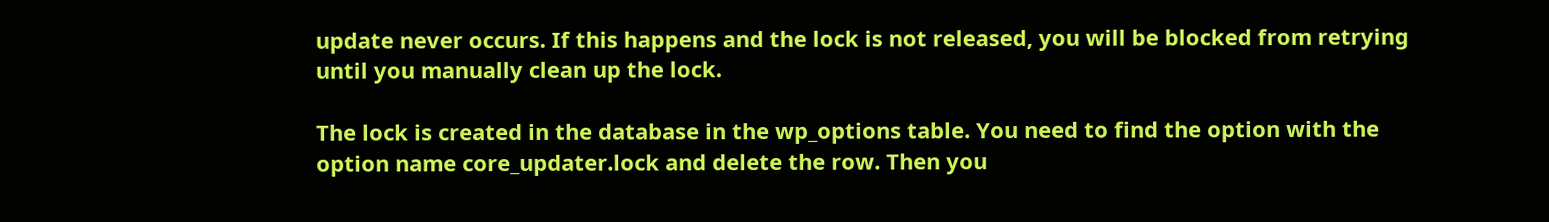update never occurs. If this happens and the lock is not released, you will be blocked from retrying until you manually clean up the lock.

The lock is created in the database in the wp_options table. You need to find the option with the option name core_updater.lock and delete the row. Then you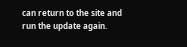can return to the site and run the update again.